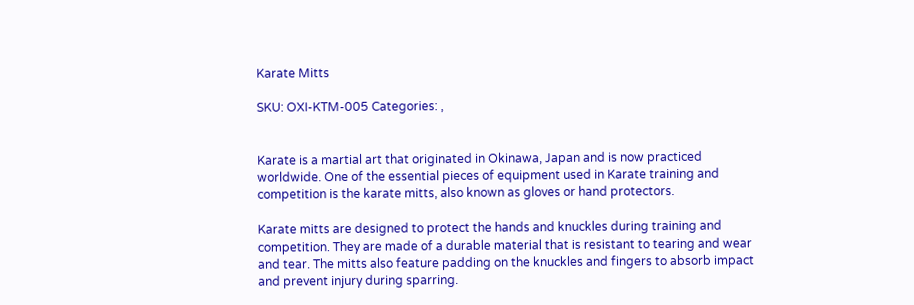Karate Mitts

SKU: OXI-KTM-005 Categories: ,


Karate is a martial art that originated in Okinawa, Japan and is now practiced worldwide. One of the essential pieces of equipment used in Karate training and competition is the karate mitts, also known as gloves or hand protectors.

Karate mitts are designed to protect the hands and knuckles during training and competition. They are made of a durable material that is resistant to tearing and wear and tear. The mitts also feature padding on the knuckles and fingers to absorb impact and prevent injury during sparring.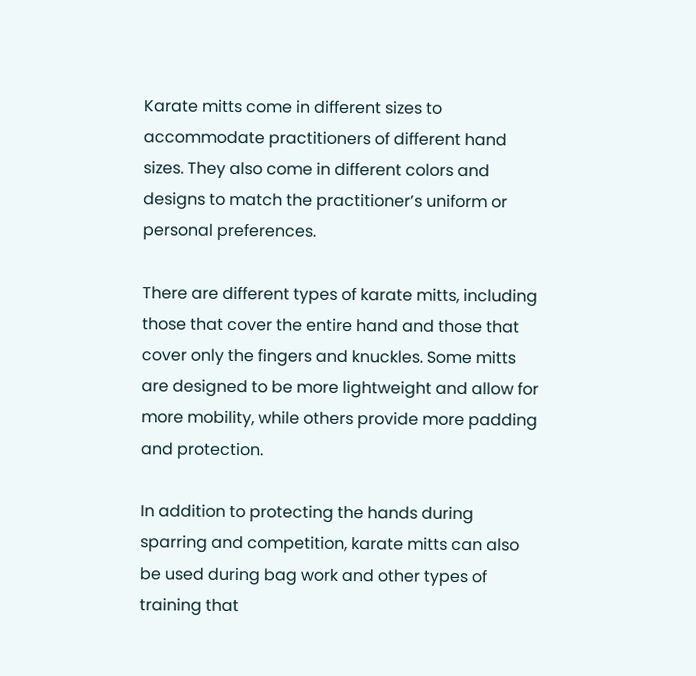Karate mitts come in different sizes to accommodate practitioners of different hand sizes. They also come in different colors and designs to match the practitioner’s uniform or personal preferences.

There are different types of karate mitts, including those that cover the entire hand and those that cover only the fingers and knuckles. Some mitts are designed to be more lightweight and allow for more mobility, while others provide more padding and protection.

In addition to protecting the hands during sparring and competition, karate mitts can also be used during bag work and other types of training that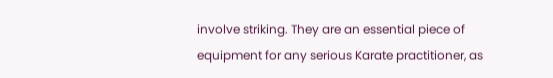involve striking. They are an essential piece of equipment for any serious Karate practitioner, as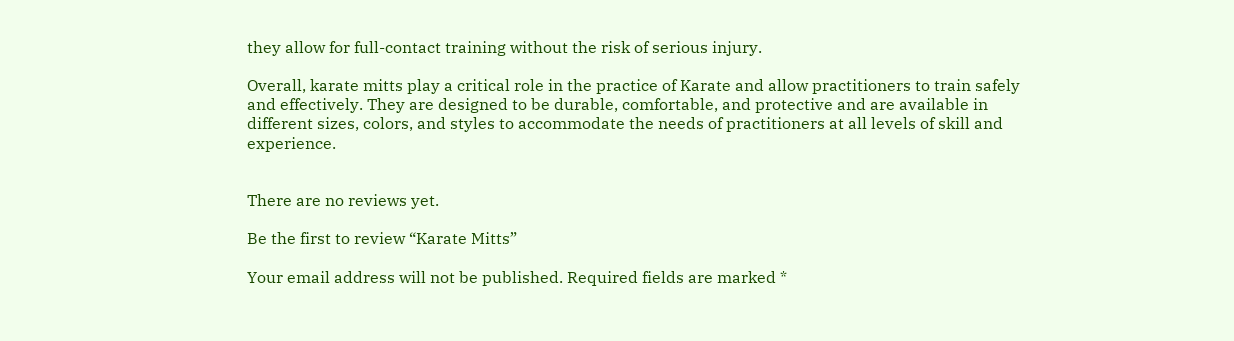they allow for full-contact training without the risk of serious injury.

Overall, karate mitts play a critical role in the practice of Karate and allow practitioners to train safely and effectively. They are designed to be durable, comfortable, and protective and are available in different sizes, colors, and styles to accommodate the needs of practitioners at all levels of skill and experience.


There are no reviews yet.

Be the first to review “Karate Mitts”

Your email address will not be published. Required fields are marked *